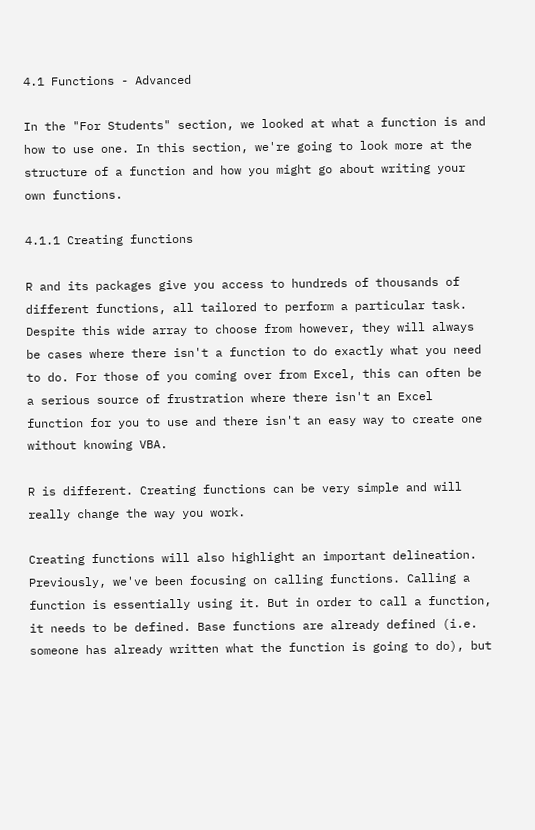4.1 Functions - Advanced

In the "For Students" section, we looked at what a function is and how to use one. In this section, we're going to look more at the structure of a function and how you might go about writing your own functions.

4.1.1 Creating functions

R and its packages give you access to hundreds of thousands of different functions, all tailored to perform a particular task. Despite this wide array to choose from however, they will always be cases where there isn't a function to do exactly what you need to do. For those of you coming over from Excel, this can often be a serious source of frustration where there isn't an Excel function for you to use and there isn't an easy way to create one without knowing VBA.

R is different. Creating functions can be very simple and will really change the way you work.

Creating functions will also highlight an important delineation. Previously, we've been focusing on calling functions. Calling a function is essentially using it. But in order to call a function, it needs to be defined. Base functions are already defined (i.e. someone has already written what the function is going to do), but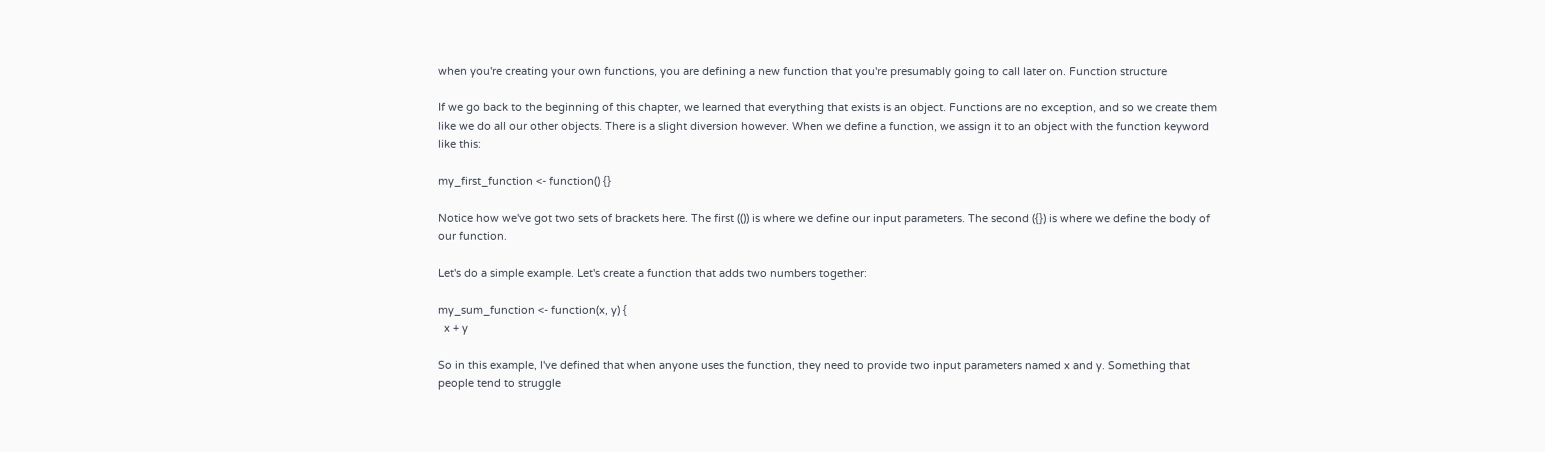when you're creating your own functions, you are defining a new function that you're presumably going to call later on. Function structure

If we go back to the beginning of this chapter, we learned that everything that exists is an object. Functions are no exception, and so we create them like we do all our other objects. There is a slight diversion however. When we define a function, we assign it to an object with the function keyword like this:

my_first_function <- function() {}

Notice how we've got two sets of brackets here. The first (()) is where we define our input parameters. The second ({}) is where we define the body of our function.

Let's do a simple example. Let's create a function that adds two numbers together:

my_sum_function <- function(x, y) {
  x + y

So in this example, I've defined that when anyone uses the function, they need to provide two input parameters named x and y. Something that people tend to struggle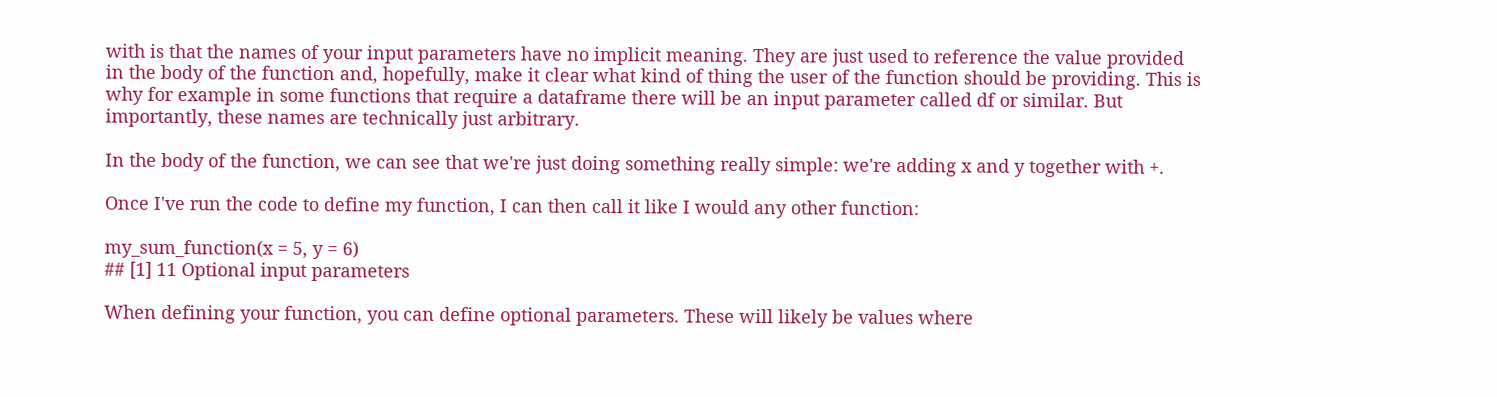with is that the names of your input parameters have no implicit meaning. They are just used to reference the value provided in the body of the function and, hopefully, make it clear what kind of thing the user of the function should be providing. This is why for example in some functions that require a dataframe there will be an input parameter called df or similar. But importantly, these names are technically just arbitrary.

In the body of the function, we can see that we're just doing something really simple: we're adding x and y together with +.

Once I've run the code to define my function, I can then call it like I would any other function:

my_sum_function(x = 5, y = 6)
## [1] 11 Optional input parameters

When defining your function, you can define optional parameters. These will likely be values where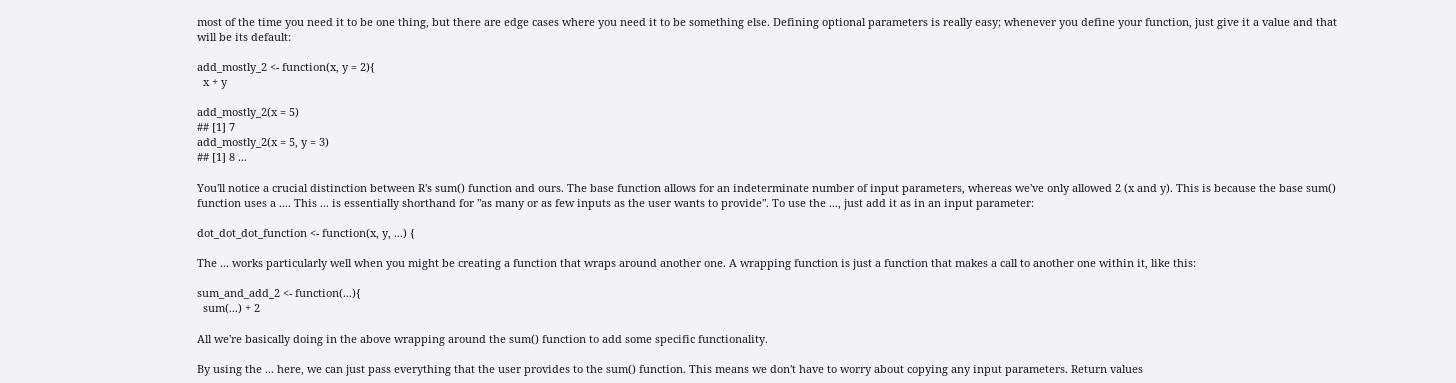most of the time you need it to be one thing, but there are edge cases where you need it to be something else. Defining optional parameters is really easy; whenever you define your function, just give it a value and that will be its default:

add_mostly_2 <- function(x, y = 2){
  x + y

add_mostly_2(x = 5)
## [1] 7
add_mostly_2(x = 5, y = 3)
## [1] 8 ...

You'll notice a crucial distinction between R's sum() function and ours. The base function allows for an indeterminate number of input parameters, whereas we've only allowed 2 (x and y). This is because the base sum() function uses a .... This ... is essentially shorthand for "as many or as few inputs as the user wants to provide". To use the ..., just add it as in an input parameter:

dot_dot_dot_function <- function(x, y, ...) {

The ... works particularly well when you might be creating a function that wraps around another one. A wrapping function is just a function that makes a call to another one within it, like this:

sum_and_add_2 <- function(...){
  sum(...) + 2

All we're basically doing in the above wrapping around the sum() function to add some specific functionality.

By using the ... here, we can just pass everything that the user provides to the sum() function. This means we don't have to worry about copying any input parameters. Return values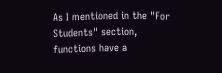As I mentioned in the "For Students" section, functions have a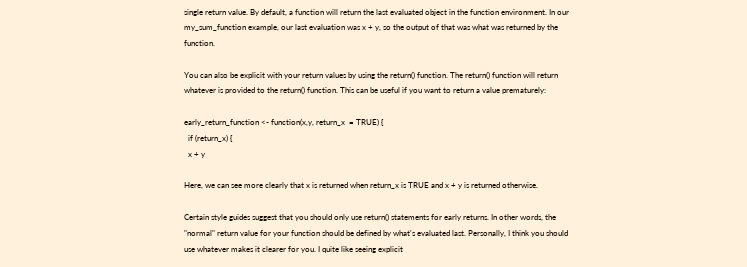single return value. By default, a function will return the last evaluated object in the function environment. In our my_sum_function example, our last evaluation was x + y, so the output of that was what was returned by the function.

You can also be explicit with your return values by using the return() function. The return() function will return whatever is provided to the return() function. This can be useful if you want to return a value prematurely:

early_return_function <- function(x,y, return_x  = TRUE) {
  if (return_x) {
  x + y

Here, we can see more clearly that x is returned when return_x is TRUE and x + y is returned otherwise.

Certain style guides suggest that you should only use return() statements for early returns. In other words, the "normal" return value for your function should be defined by what's evaluated last. Personally, I think you should use whatever makes it clearer for you. I quite like seeing explicit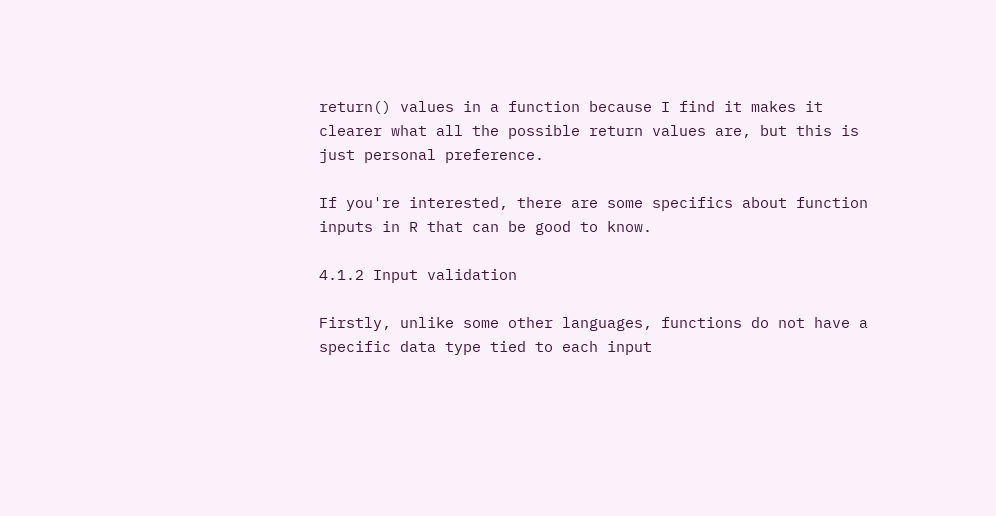return() values in a function because I find it makes it clearer what all the possible return values are, but this is just personal preference.

If you're interested, there are some specifics about function inputs in R that can be good to know.

4.1.2 Input validation

Firstly, unlike some other languages, functions do not have a specific data type tied to each input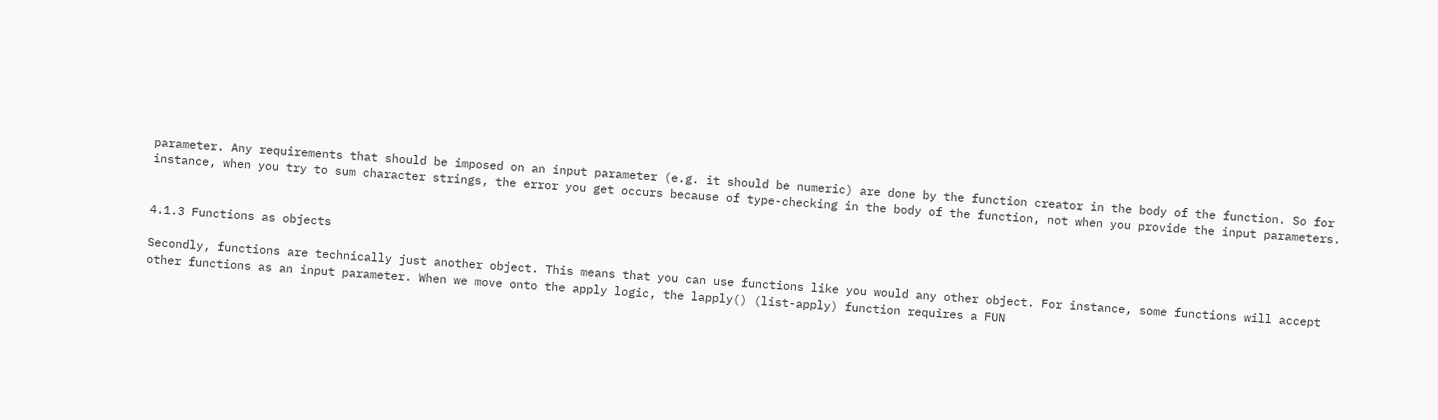parameter. Any requirements that should be imposed on an input parameter (e.g. it should be numeric) are done by the function creator in the body of the function. So for instance, when you try to sum character strings, the error you get occurs because of type-checking in the body of the function, not when you provide the input parameters.


4.1.3 Functions as objects

Secondly, functions are technically just another object. This means that you can use functions like you would any other object. For instance, some functions will accept other functions as an input parameter. When we move onto the apply logic, the lapply() (list-apply) function requires a FUN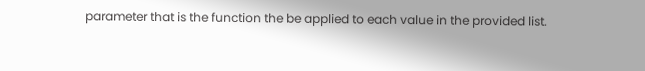parameter that is the function the be applied to each value in the provided list.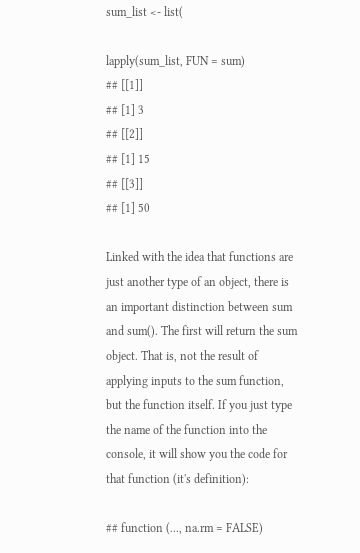sum_list <- list(

lapply(sum_list, FUN = sum)
## [[1]]
## [1] 3
## [[2]]
## [1] 15
## [[3]]
## [1] 50

Linked with the idea that functions are just another type of an object, there is an important distinction between sum and sum(). The first will return the sum object. That is, not the result of applying inputs to the sum function, but the function itself. If you just type the name of the function into the console, it will show you the code for that function (it's definition):

## function (..., na.rm = FALSE)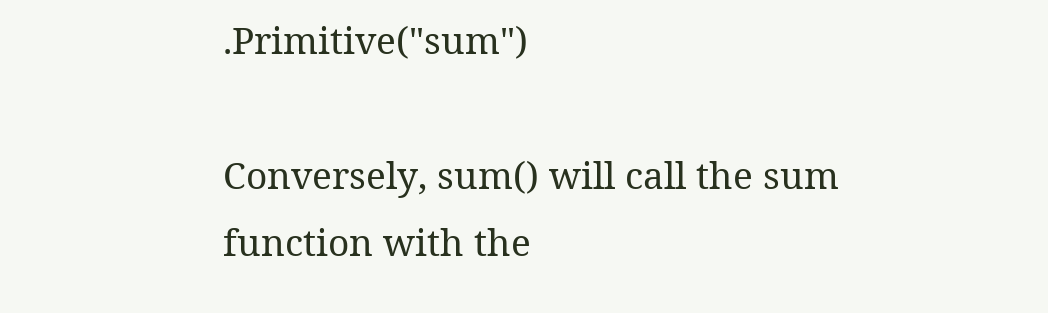.Primitive("sum")

Conversely, sum() will call the sum function with the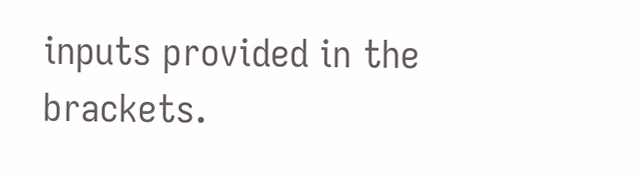inputs provided in the brackets.